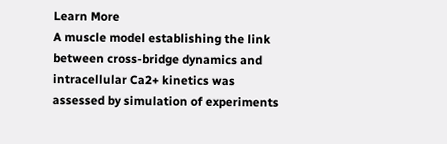Learn More
A muscle model establishing the link between cross-bridge dynamics and intracellular Ca2+ kinetics was assessed by simulation of experiments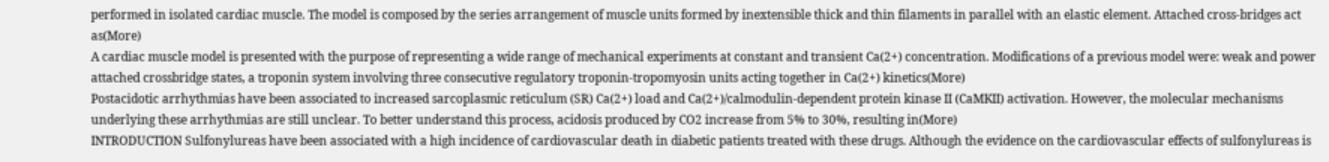performed in isolated cardiac muscle. The model is composed by the series arrangement of muscle units formed by inextensible thick and thin filaments in parallel with an elastic element. Attached cross-bridges act as(More)
A cardiac muscle model is presented with the purpose of representing a wide range of mechanical experiments at constant and transient Ca(2+) concentration. Modifications of a previous model were: weak and power attached crossbridge states, a troponin system involving three consecutive regulatory troponin-tropomyosin units acting together in Ca(2+) kinetics(More)
Postacidotic arrhythmias have been associated to increased sarcoplasmic reticulum (SR) Ca(2+) load and Ca(2+)/calmodulin-dependent protein kinase II (CaMKII) activation. However, the molecular mechanisms underlying these arrhythmias are still unclear. To better understand this process, acidosis produced by CO2 increase from 5% to 30%, resulting in(More)
INTRODUCTION Sulfonylureas have been associated with a high incidence of cardiovascular death in diabetic patients treated with these drugs. Although the evidence on the cardiovascular effects of sulfonylureas is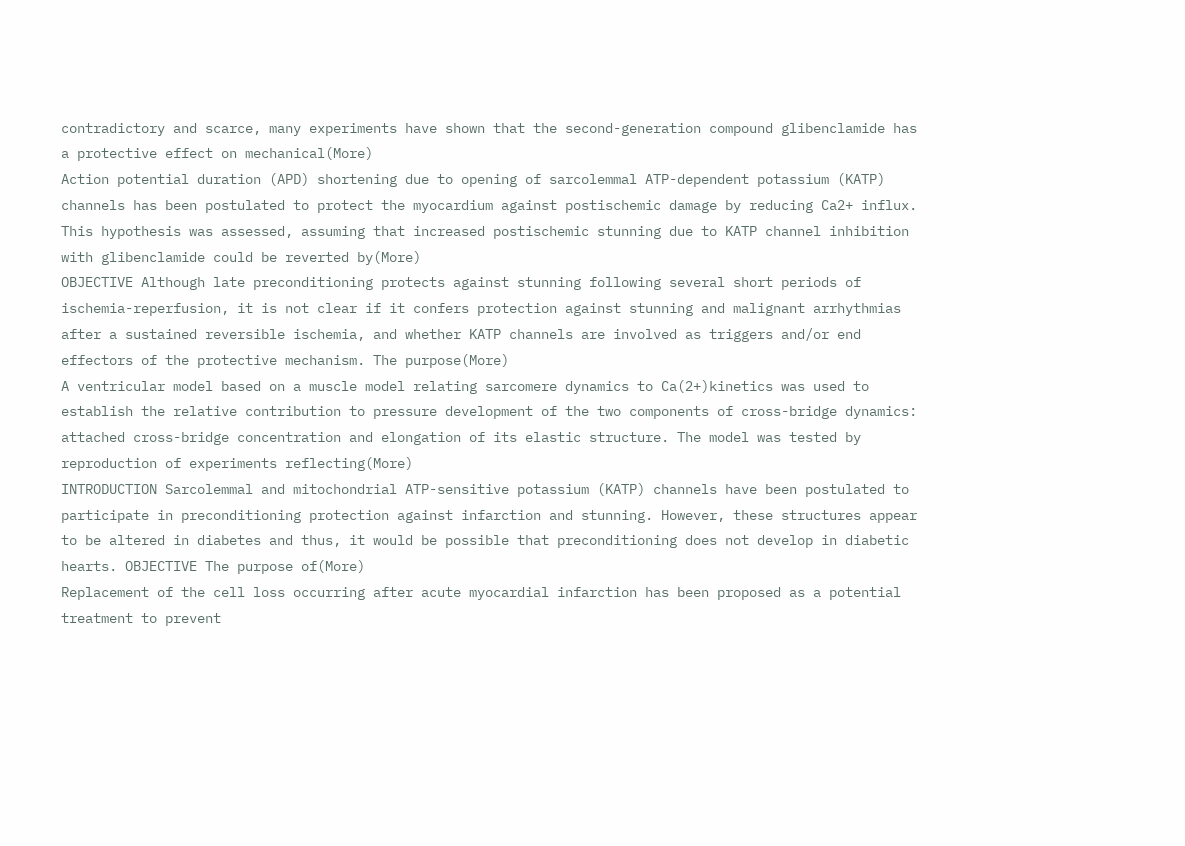contradictory and scarce, many experiments have shown that the second-generation compound glibenclamide has a protective effect on mechanical(More)
Action potential duration (APD) shortening due to opening of sarcolemmal ATP-dependent potassium (KATP) channels has been postulated to protect the myocardium against postischemic damage by reducing Ca2+ influx. This hypothesis was assessed, assuming that increased postischemic stunning due to KATP channel inhibition with glibenclamide could be reverted by(More)
OBJECTIVE Although late preconditioning protects against stunning following several short periods of ischemia-reperfusion, it is not clear if it confers protection against stunning and malignant arrhythmias after a sustained reversible ischemia, and whether KATP channels are involved as triggers and/or end effectors of the protective mechanism. The purpose(More)
A ventricular model based on a muscle model relating sarcomere dynamics to Ca(2+)kinetics was used to establish the relative contribution to pressure development of the two components of cross-bridge dynamics: attached cross-bridge concentration and elongation of its elastic structure. The model was tested by reproduction of experiments reflecting(More)
INTRODUCTION Sarcolemmal and mitochondrial ATP-sensitive potassium (KATP) channels have been postulated to participate in preconditioning protection against infarction and stunning. However, these structures appear to be altered in diabetes and thus, it would be possible that preconditioning does not develop in diabetic hearts. OBJECTIVE The purpose of(More)
Replacement of the cell loss occurring after acute myocardial infarction has been proposed as a potential treatment to prevent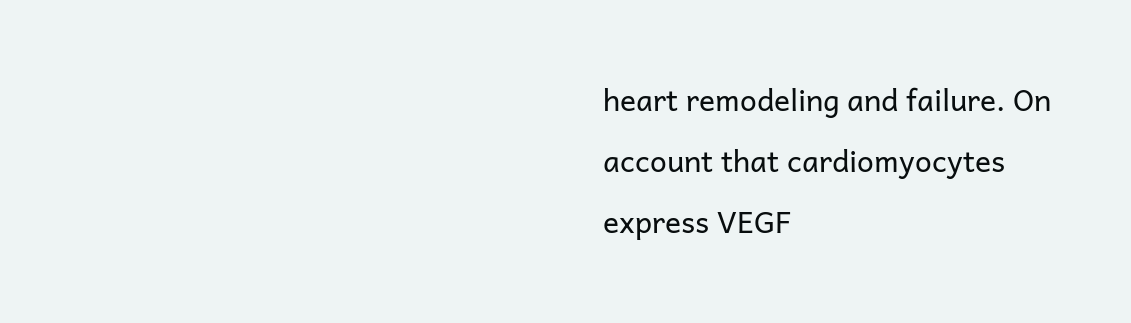heart remodeling and failure. On account that cardiomyocytes express VEGF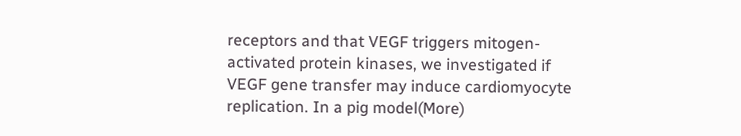receptors and that VEGF triggers mitogen-activated protein kinases, we investigated if VEGF gene transfer may induce cardiomyocyte replication. In a pig model(More)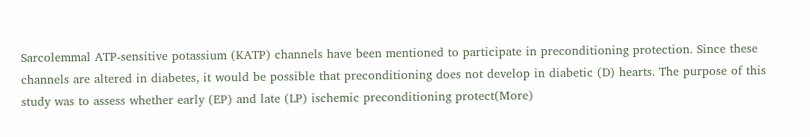Sarcolemmal ATP-sensitive potassium (KATP) channels have been mentioned to participate in preconditioning protection. Since these channels are altered in diabetes, it would be possible that preconditioning does not develop in diabetic (D) hearts. The purpose of this study was to assess whether early (EP) and late (LP) ischemic preconditioning protect(More)